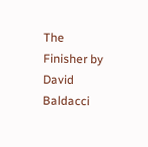The Finisher by David Baldacci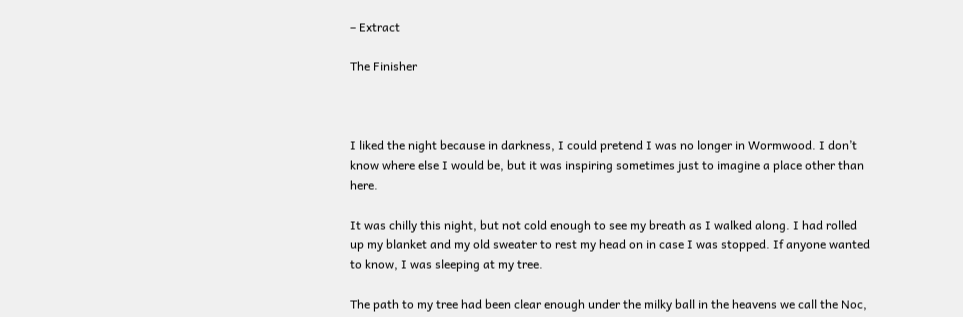– Extract

The Finisher



I liked the night because in darkness, I could pretend I was no longer in Wormwood. I don’t know where else I would be, but it was inspiring sometimes just to imagine a place other than here.

It was chilly this night, but not cold enough to see my breath as I walked along. I had rolled up my blanket and my old sweater to rest my head on in case I was stopped. If anyone wanted to know, I was sleeping at my tree.

The path to my tree had been clear enough under the milky ball in the heavens we call the Noc,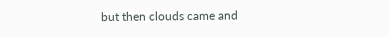but then clouds came and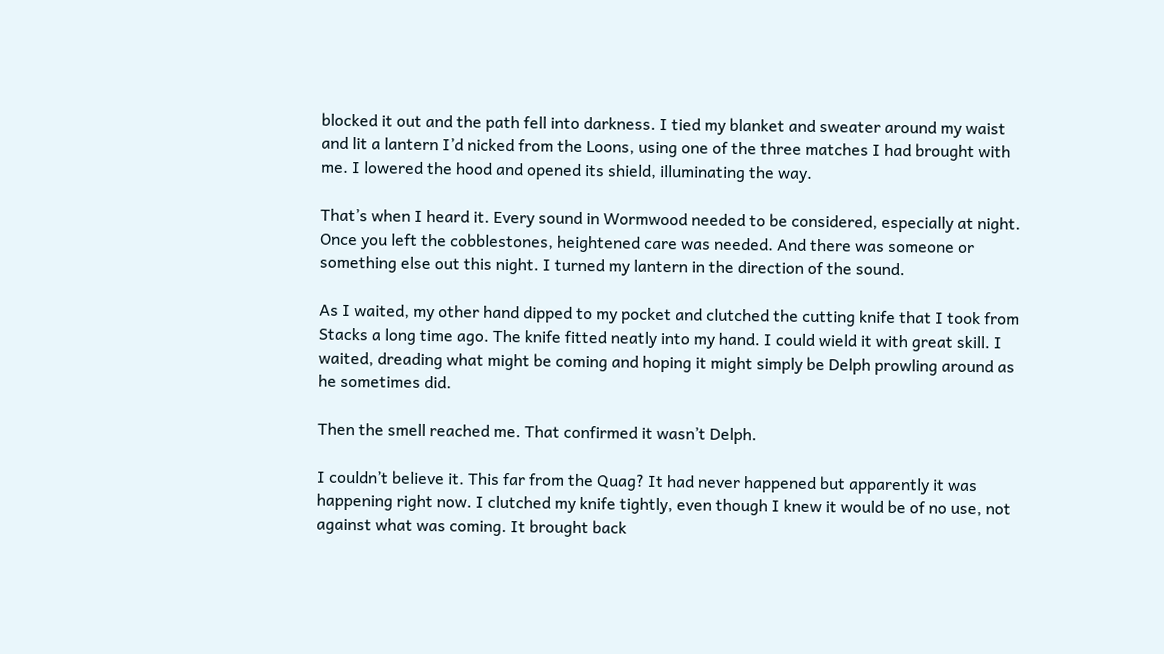blocked it out and the path fell into darkness. I tied my blanket and sweater around my waist and lit a lantern I’d nicked from the Loons, using one of the three matches I had brought with me. I lowered the hood and opened its shield, illuminating the way.

That’s when I heard it. Every sound in Wormwood needed to be considered, especially at night. Once you left the cobblestones, heightened care was needed. And there was someone or something else out this night. I turned my lantern in the direction of the sound.

As I waited, my other hand dipped to my pocket and clutched the cutting knife that I took from Stacks a long time ago. The knife fitted neatly into my hand. I could wield it with great skill. I waited, dreading what might be coming and hoping it might simply be Delph prowling around as he sometimes did.

Then the smell reached me. That confirmed it wasn’t Delph.

I couldn’t believe it. This far from the Quag? It had never happened but apparently it was happening right now. I clutched my knife tightly, even though I knew it would be of no use, not against what was coming. It brought back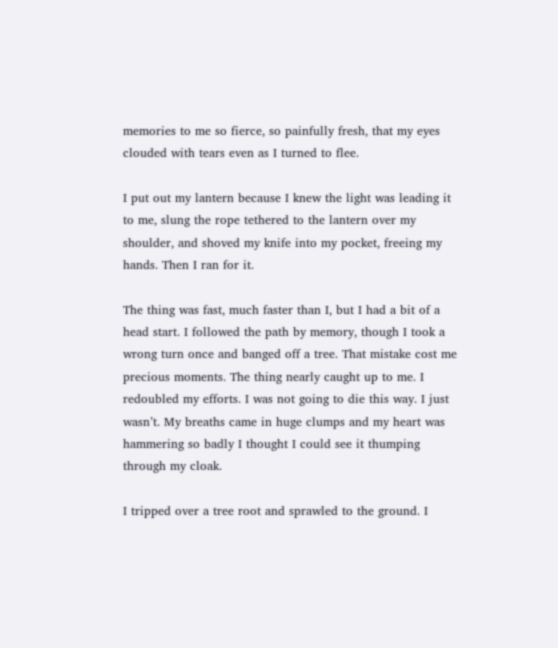memories to me so fierce, so painfully fresh, that my eyes clouded with tears even as I turned to flee.

I put out my lantern because I knew the light was leading it to me, slung the rope tethered to the lantern over my shoulder, and shoved my knife into my pocket, freeing my hands. Then I ran for it.

The thing was fast, much faster than I, but I had a bit of a head start. I followed the path by memory, though I took a wrong turn once and banged off a tree. That mistake cost me precious moments. The thing nearly caught up to me. I redoubled my efforts. I was not going to die this way. I just wasn’t. My breaths came in huge clumps and my heart was hammering so badly I thought I could see it thumping through my cloak.

I tripped over a tree root and sprawled to the ground. I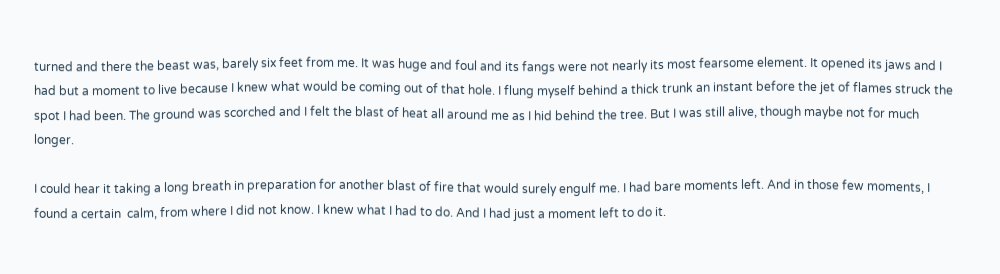turned and there the beast was, barely six feet from me. It was huge and foul and its fangs were not nearly its most fearsome element. It opened its jaws and I had but a moment to live because I knew what would be coming out of that hole. I flung myself behind a thick trunk an instant before the jet of flames struck the spot I had been. The ground was scorched and I felt the blast of heat all around me as I hid behind the tree. But I was still alive, though maybe not for much longer.

I could hear it taking a long breath in preparation for another blast of fire that would surely engulf me. I had bare moments left. And in those few moments, I found a certain  calm, from where I did not know. I knew what I had to do. And I had just a moment left to do it.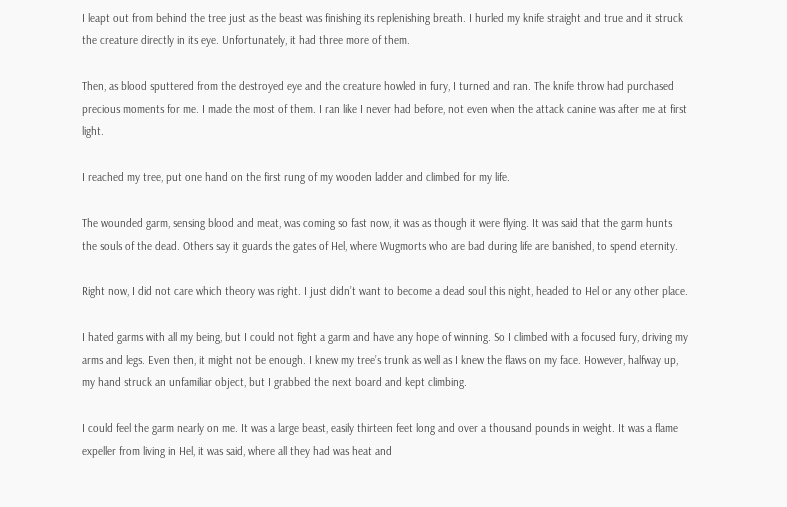I leapt out from behind the tree just as the beast was finishing its replenishing breath. I hurled my knife straight and true and it struck the creature directly in its eye. Unfortunately, it had three more of them.

Then, as blood sputtered from the destroyed eye and the creature howled in fury, I turned and ran. The knife throw had purchased precious moments for me. I made the most of them. I ran like I never had before, not even when the attack canine was after me at first light.

I reached my tree, put one hand on the first rung of my wooden ladder and climbed for my life.

The wounded garm, sensing blood and meat, was coming so fast now, it was as though it were flying. It was said that the garm hunts the souls of the dead. Others say it guards the gates of Hel, where Wugmorts who are bad during life are banished, to spend eternity.

Right now, I did not care which theory was right. I just didn’t want to become a dead soul this night, headed to Hel or any other place.

I hated garms with all my being, but I could not fight a garm and have any hope of winning. So I climbed with a focused fury, driving my arms and legs. Even then, it might not be enough. I knew my tree’s trunk as well as I knew the flaws on my face. However, halfway up, my hand struck an unfamiliar object, but I grabbed the next board and kept climbing.

I could feel the garm nearly on me. It was a large beast, easily thirteen feet long and over a thousand pounds in weight. It was a flame expeller from living in Hel, it was said, where all they had was heat and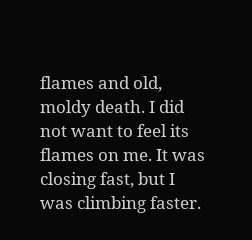flames and old, moldy death. I did not want to feel its flames on me. It was closing fast, but I was climbing faster.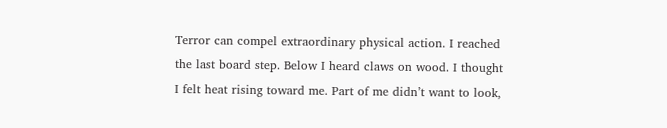Terror can compel extraordinary physical action. I reached the last board step. Below I heard claws on wood. I thought I felt heat rising toward me. Part of me didn’t want to look,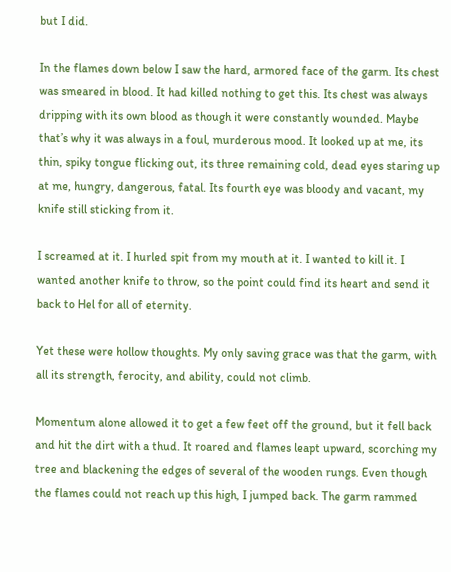but I did.

In the flames down below I saw the hard, armored face of the garm. Its chest was smeared in blood. It had killed nothing to get this. Its chest was always dripping with its own blood as though it were constantly wounded. Maybe that’s why it was always in a foul, murderous mood. It looked up at me, its thin, spiky tongue flicking out, its three remaining cold, dead eyes staring up at me, hungry, dangerous, fatal. Its fourth eye was bloody and vacant, my knife still sticking from it.

I screamed at it. I hurled spit from my mouth at it. I wanted to kill it. I wanted another knife to throw, so the point could find its heart and send it back to Hel for all of eternity.

Yet these were hollow thoughts. My only saving grace was that the garm, with all its strength, ferocity, and ability, could not climb.

Momentum alone allowed it to get a few feet off the ground, but it fell back and hit the dirt with a thud. It roared and flames leapt upward, scorching my tree and blackening the edges of several of the wooden rungs. Even though the flames could not reach up this high, I jumped back. The garm rammed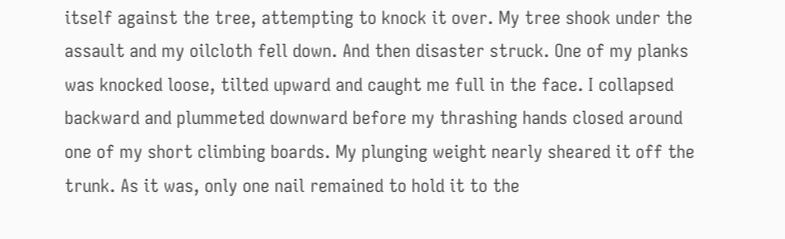itself against the tree, attempting to knock it over. My tree shook under the assault and my oilcloth fell down. And then disaster struck. One of my planks was knocked loose, tilted upward and caught me full in the face. I collapsed backward and plummeted downward before my thrashing hands closed around one of my short climbing boards. My plunging weight nearly sheared it off the trunk. As it was, only one nail remained to hold it to the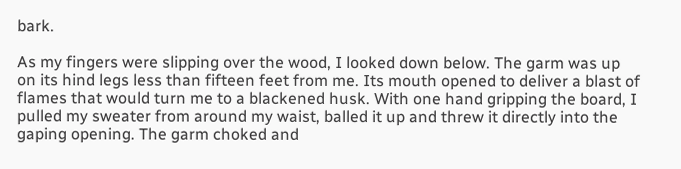bark.

As my fingers were slipping over the wood, I looked down below. The garm was up on its hind legs less than fifteen feet from me. Its mouth opened to deliver a blast of flames that would turn me to a blackened husk. With one hand gripping the board, I pulled my sweater from around my waist, balled it up and threw it directly into the gaping opening. The garm choked and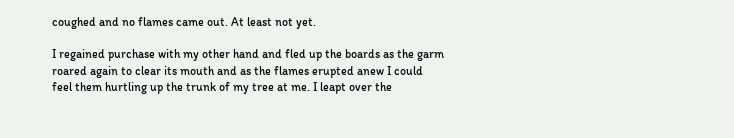coughed and no flames came out. At least not yet.

I regained purchase with my other hand and fled up the boards as the garm roared again to clear its mouth and as the flames erupted anew I could feel them hurtling up the trunk of my tree at me. I leapt over the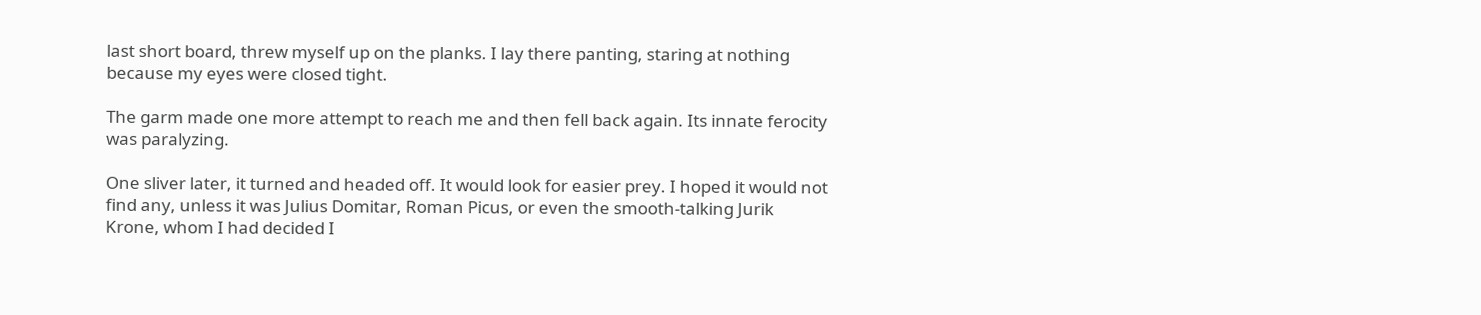last short board, threw myself up on the planks. I lay there panting, staring at nothing because my eyes were closed tight.

The garm made one more attempt to reach me and then fell back again. Its innate ferocity was paralyzing.

One sliver later, it turned and headed off. It would look for easier prey. I hoped it would not find any, unless it was Julius Domitar, Roman Picus, or even the smooth-talking Jurik Krone, whom I had decided I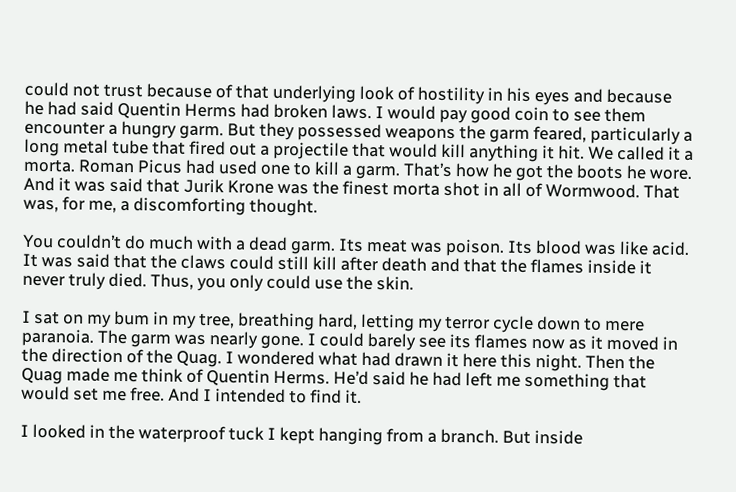could not trust because of that underlying look of hostility in his eyes and because he had said Quentin Herms had broken laws. I would pay good coin to see them encounter a hungry garm. But they possessed weapons the garm feared, particularly a long metal tube that fired out a projectile that would kill anything it hit. We called it a morta. Roman Picus had used one to kill a garm. That’s how he got the boots he wore. And it was said that Jurik Krone was the finest morta shot in all of Wormwood. That was, for me, a discomforting thought.

You couldn’t do much with a dead garm. Its meat was poison. Its blood was like acid. It was said that the claws could still kill after death and that the flames inside it never truly died. Thus, you only could use the skin.

I sat on my bum in my tree, breathing hard, letting my terror cycle down to mere paranoia. The garm was nearly gone. I could barely see its flames now as it moved in the direction of the Quag. I wondered what had drawn it here this night. Then the Quag made me think of Quentin Herms. He’d said he had left me something that would set me free. And I intended to find it.

I looked in the waterproof tuck I kept hanging from a branch. But inside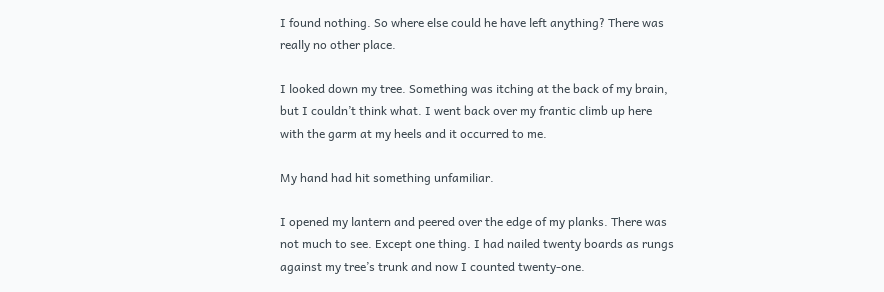I found nothing. So where else could he have left anything? There was really no other place.

I looked down my tree. Something was itching at the back of my brain, but I couldn’t think what. I went back over my frantic climb up here with the garm at my heels and it occurred to me.

My hand had hit something unfamiliar.

I opened my lantern and peered over the edge of my planks. There was not much to see. Except one thing. I had nailed twenty boards as rungs against my tree’s trunk and now I counted twenty-one.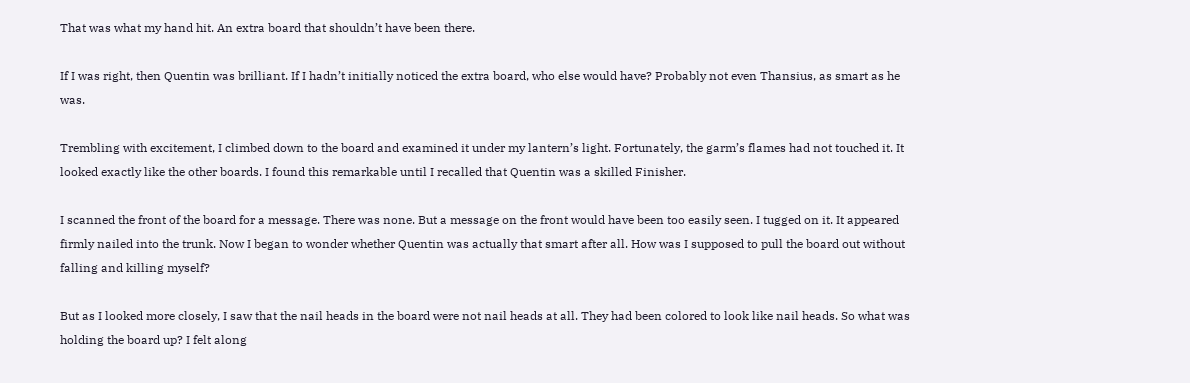That was what my hand hit. An extra board that shouldn’t have been there.

If I was right, then Quentin was brilliant. If I hadn’t initially noticed the extra board, who else would have? Probably not even Thansius, as smart as he was.

Trembling with excitement, I climbed down to the board and examined it under my lantern’s light. Fortunately, the garm’s flames had not touched it. It looked exactly like the other boards. I found this remarkable until I recalled that Quentin was a skilled Finisher.

I scanned the front of the board for a message. There was none. But a message on the front would have been too easily seen. I tugged on it. It appeared firmly nailed into the trunk. Now I began to wonder whether Quentin was actually that smart after all. How was I supposed to pull the board out without falling and killing myself?

But as I looked more closely, I saw that the nail heads in the board were not nail heads at all. They had been colored to look like nail heads. So what was holding the board up? I felt along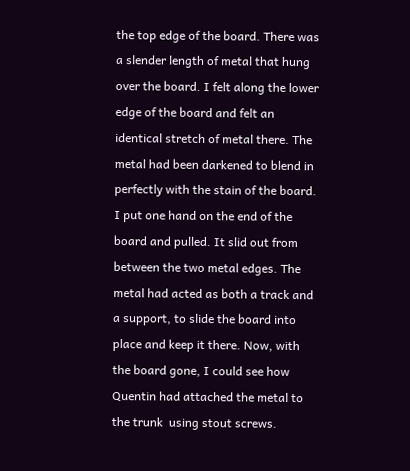the top edge of the board. There was a slender length of metal that hung over the board. I felt along the lower edge of the board and felt an identical stretch of metal there. The metal had been darkened to blend in perfectly with the stain of the board. I put one hand on the end of the board and pulled. It slid out from between the two metal edges. The metal had acted as both a track and a support, to slide the board into place and keep it there. Now, with the board gone, I could see how Quentin had attached the metal to the trunk  using stout screws.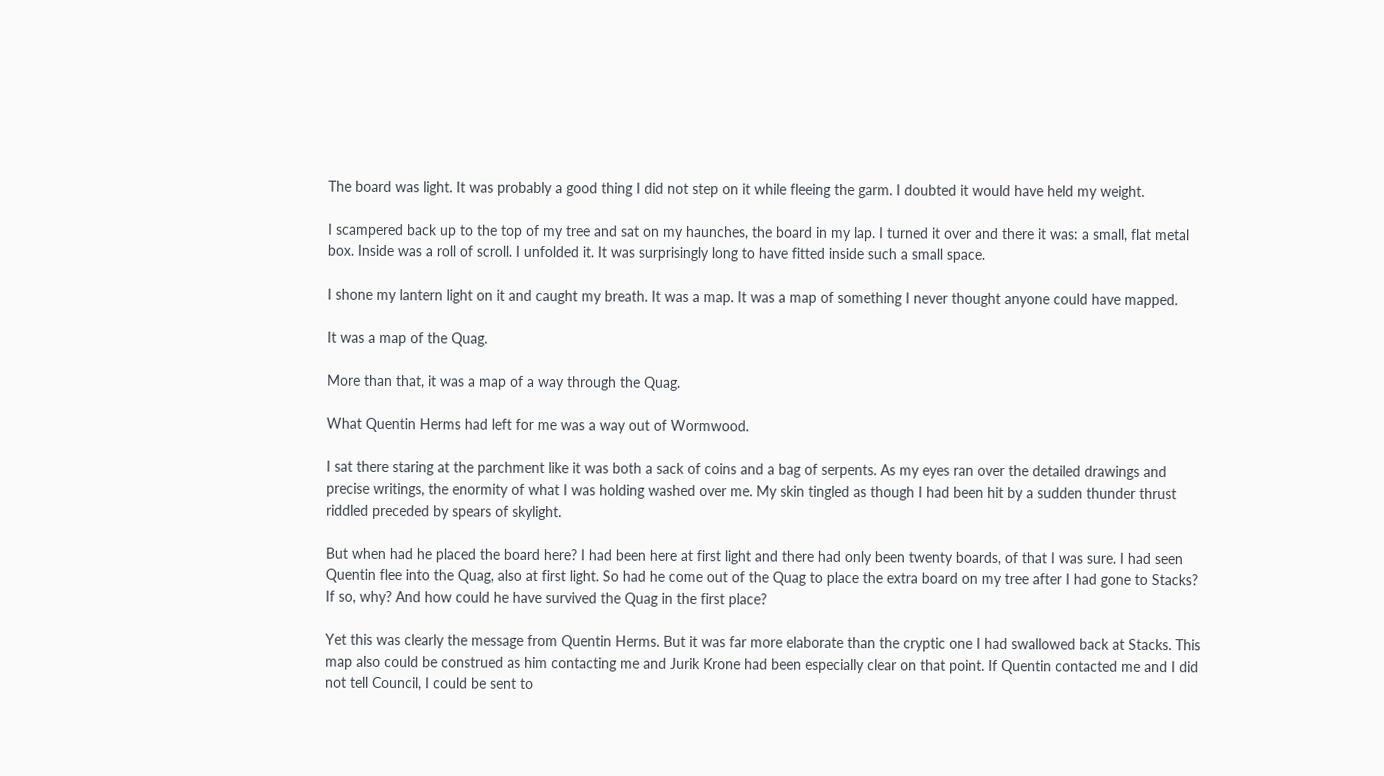The board was light. It was probably a good thing I did not step on it while fleeing the garm. I doubted it would have held my weight.

I scampered back up to the top of my tree and sat on my haunches, the board in my lap. I turned it over and there it was: a small, flat metal box. Inside was a roll of scroll. I unfolded it. It was surprisingly long to have fitted inside such a small space.

I shone my lantern light on it and caught my breath. It was a map. It was a map of something I never thought anyone could have mapped.

It was a map of the Quag.

More than that, it was a map of a way through the Quag.

What Quentin Herms had left for me was a way out of Wormwood.

I sat there staring at the parchment like it was both a sack of coins and a bag of serpents. As my eyes ran over the detailed drawings and precise writings, the enormity of what I was holding washed over me. My skin tingled as though I had been hit by a sudden thunder thrust riddled preceded by spears of skylight.

But when had he placed the board here? I had been here at first light and there had only been twenty boards, of that I was sure. I had seen Quentin flee into the Quag, also at first light. So had he come out of the Quag to place the extra board on my tree after I had gone to Stacks? If so, why? And how could he have survived the Quag in the first place?

Yet this was clearly the message from Quentin Herms. But it was far more elaborate than the cryptic one I had swallowed back at Stacks. This map also could be construed as him contacting me and Jurik Krone had been especially clear on that point. If Quentin contacted me and I did not tell Council, I could be sent to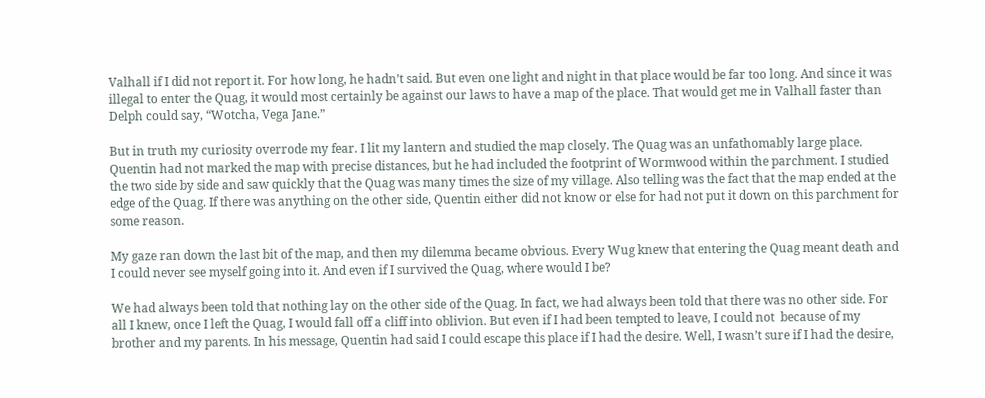Valhall if I did not report it. For how long, he hadn’t said. But even one light and night in that place would be far too long. And since it was illegal to enter the Quag, it would most certainly be against our laws to have a map of the place. That would get me in Valhall faster than Delph could say, “Wotcha, Vega Jane.”

But in truth my curiosity overrode my fear. I lit my lantern and studied the map closely. The Quag was an unfathomably large place. Quentin had not marked the map with precise distances, but he had included the footprint of Wormwood within the parchment. I studied the two side by side and saw quickly that the Quag was many times the size of my village. Also telling was the fact that the map ended at the edge of the Quag. If there was anything on the other side, Quentin either did not know or else for had not put it down on this parchment for some reason.

My gaze ran down the last bit of the map, and then my dilemma became obvious. Every Wug knew that entering the Quag meant death and I could never see myself going into it. And even if I survived the Quag, where would I be?

We had always been told that nothing lay on the other side of the Quag. In fact, we had always been told that there was no other side. For all I knew, once I left the Quag, I would fall off a cliff into oblivion. But even if I had been tempted to leave, I could not  because of my brother and my parents. In his message, Quentin had said I could escape this place if I had the desire. Well, I wasn’t sure if I had the desire,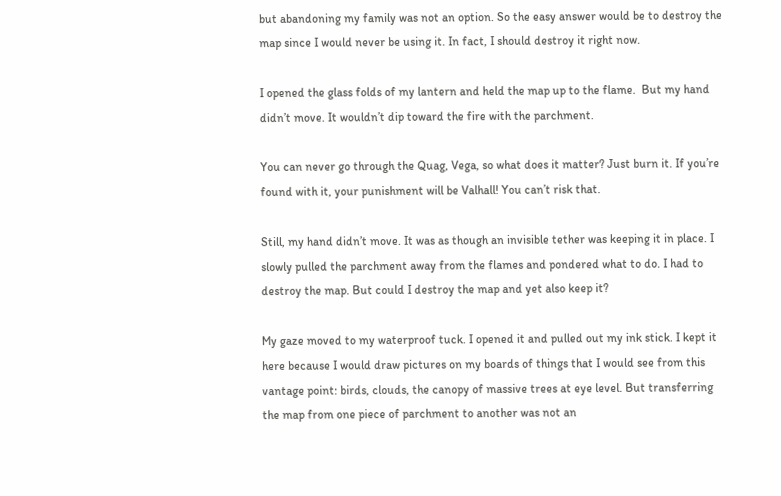but abandoning my family was not an option. So the easy answer would be to destroy the map since I would never be using it. In fact, I should destroy it right now.

I opened the glass folds of my lantern and held the map up to the flame.  But my hand didn’t move. It wouldn’t dip toward the fire with the parchment.

You can never go through the Quag, Vega, so what does it matter? Just burn it. If you’re found with it, your punishment will be Valhall! You can’t risk that.

Still, my hand didn’t move. It was as though an invisible tether was keeping it in place. I slowly pulled the parchment away from the flames and pondered what to do. I had to destroy the map. But could I destroy the map and yet also keep it?

My gaze moved to my waterproof tuck. I opened it and pulled out my ink stick. I kept it here because I would draw pictures on my boards of things that I would see from this vantage point: birds, clouds, the canopy of massive trees at eye level. But transferring the map from one piece of parchment to another was not an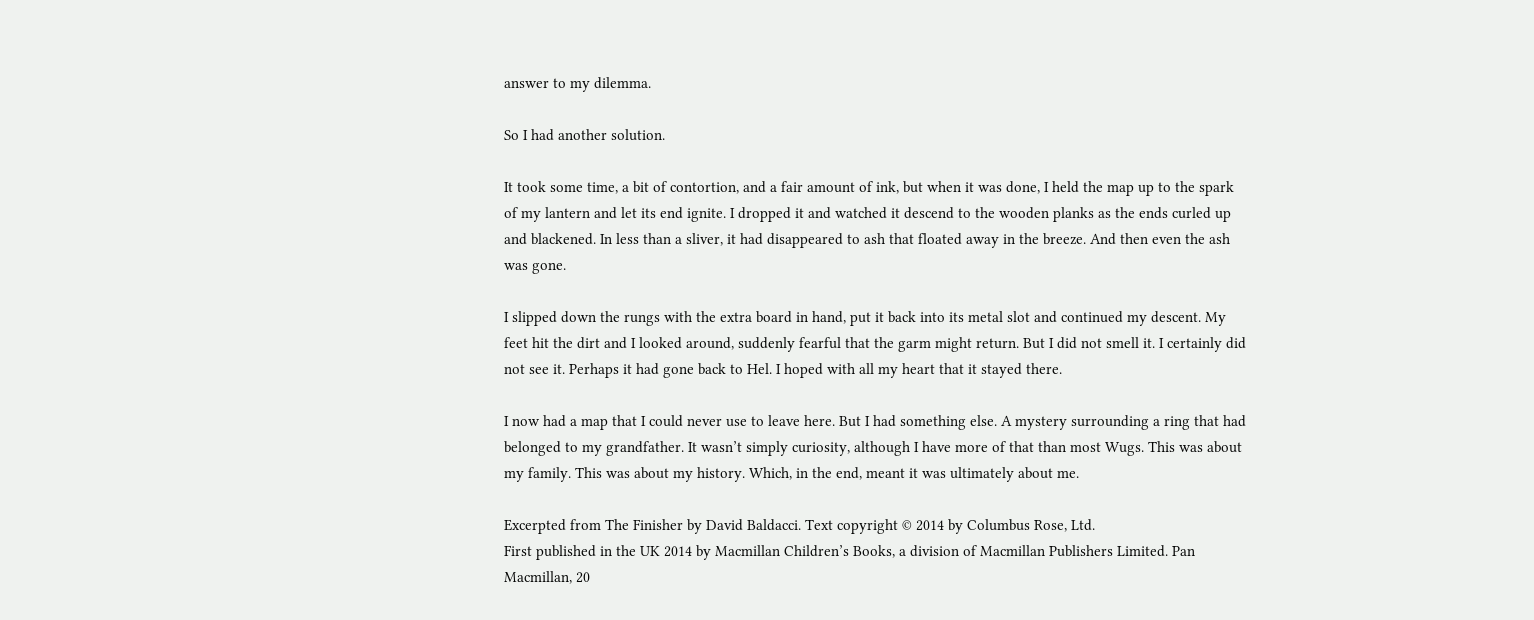answer to my dilemma.

So I had another solution.

It took some time, a bit of contortion, and a fair amount of ink, but when it was done, I held the map up to the spark of my lantern and let its end ignite. I dropped it and watched it descend to the wooden planks as the ends curled up and blackened. In less than a sliver, it had disappeared to ash that floated away in the breeze. And then even the ash was gone.

I slipped down the rungs with the extra board in hand, put it back into its metal slot and continued my descent. My feet hit the dirt and I looked around, suddenly fearful that the garm might return. But I did not smell it. I certainly did not see it. Perhaps it had gone back to Hel. I hoped with all my heart that it stayed there.

I now had a map that I could never use to leave here. But I had something else. A mystery surrounding a ring that had belonged to my grandfather. It wasn’t simply curiosity, although I have more of that than most Wugs. This was about my family. This was about my history. Which, in the end, meant it was ultimately about me.

Excerpted from The Finisher by David Baldacci. Text copyright © 2014 by Columbus Rose, Ltd.
First published in the UK 2014 by Macmillan Children’s Books, a division of Macmillan Publishers Limited. Pan Macmillan, 20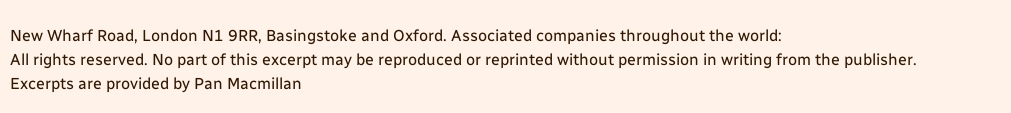New Wharf Road, London N1 9RR, Basingstoke and Oxford. Associated companies throughout the world:
All rights reserved. No part of this excerpt may be reproduced or reprinted without permission in writing from the publisher.
Excerpts are provided by Pan Macmillan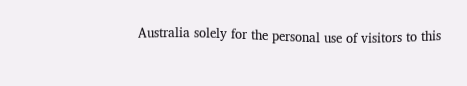Australia solely for the personal use of visitors to this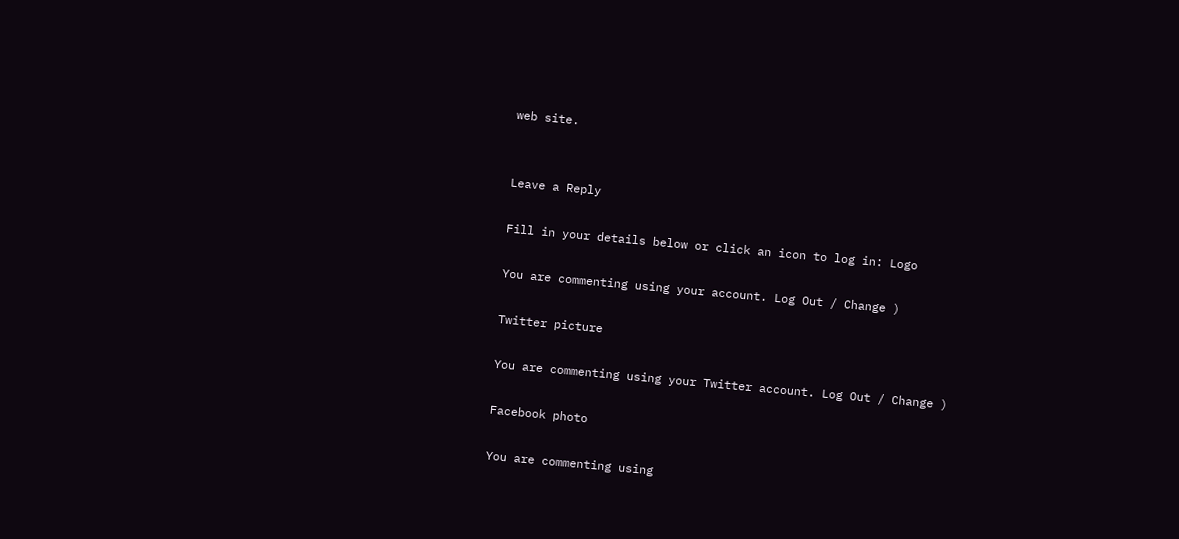web site.


Leave a Reply

Fill in your details below or click an icon to log in: Logo

You are commenting using your account. Log Out / Change )

Twitter picture

You are commenting using your Twitter account. Log Out / Change )

Facebook photo

You are commenting using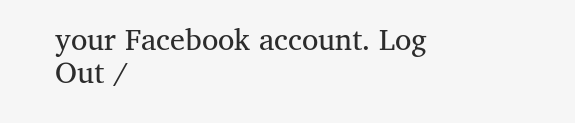your Facebook account. Log Out /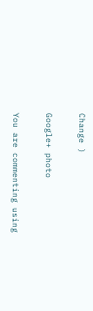Change )

Google+ photo

You are commenting using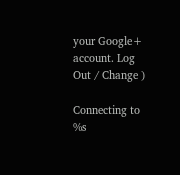your Google+ account. Log Out / Change )

Connecting to %s